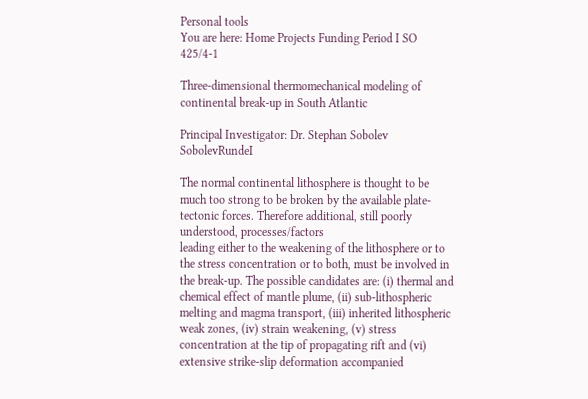Personal tools
You are here: Home Projects Funding Period I SO 425/4-1

Three-dimensional thermomechanical modeling of continental break-up in South Atlantic

Principal Investigator: Dr. Stephan Sobolev SobolevRundeI

The normal continental lithosphere is thought to be much too strong to be broken by the available plate-tectonic forces. Therefore additional, still poorly understood, processes/factors
leading either to the weakening of the lithosphere or to the stress concentration or to both, must be involved in the break-up. The possible candidates are: (i) thermal and chemical effect of mantle plume, (ii) sub-lithospheric melting and magma transport, (iii) inherited lithospheric weak zones, (iv) strain weakening, (v) stress concentration at the tip of propagating rift and (vi) extensive strike-slip deformation accompanied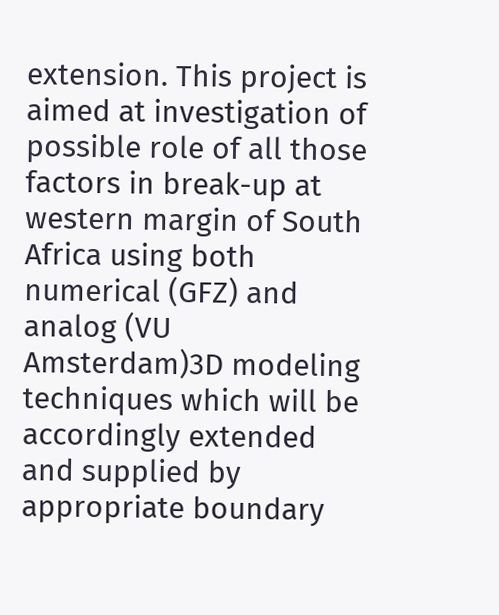extension. This project is aimed at investigation of possible role of all those factors in break-up at western margin of South Africa using both numerical (GFZ) and analog (VU Amsterdam)3D modeling techniques which will be accordingly extended and supplied by appropriate boundary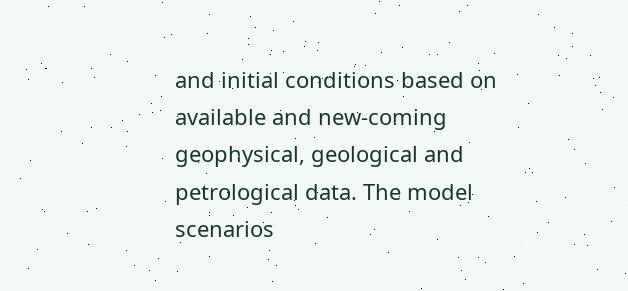and initial conditions based on available and new-coming geophysical, geological and petrological data. The model scenarios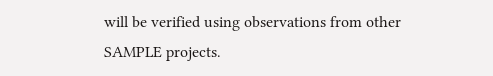will be verified using observations from other SAMPLE projects.